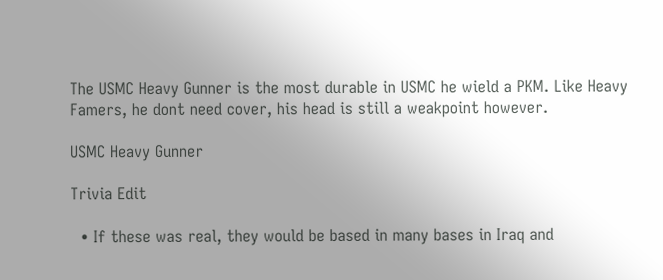The USMC Heavy Gunner is the most durable in USMC he wield a PKM. Like Heavy Famers, he dont need cover, his head is still a weakpoint however.

USMC Heavy Gunner

Trivia Edit

  • If these was real, they would be based in many bases in Iraq and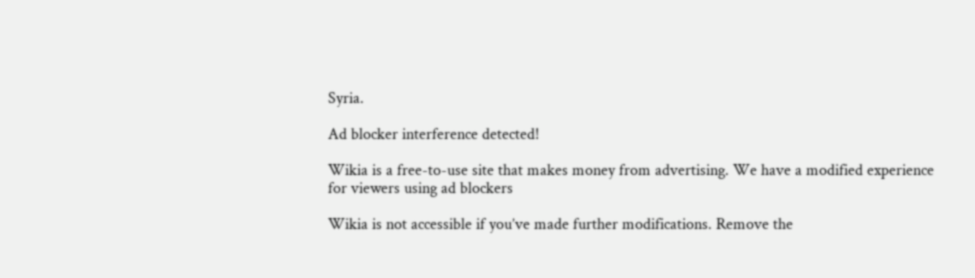Syria.

Ad blocker interference detected!

Wikia is a free-to-use site that makes money from advertising. We have a modified experience for viewers using ad blockers

Wikia is not accessible if you’ve made further modifications. Remove the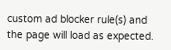custom ad blocker rule(s) and the page will load as expected.